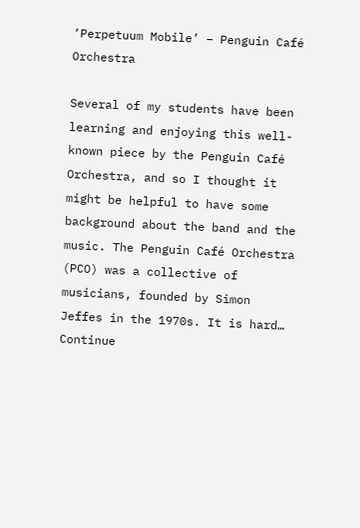‘Perpetuum Mobile’ – Penguin Café Orchestra

Several of my students have been learning and enjoying this well-known piece by the Penguin Café Orchestra, and so I thought it might be helpful to have some background about the band and the music. The Penguin Café Orchestra (PCO) was a collective of musicians, founded by Simon Jeffes in the 1970s. It is hard… Continue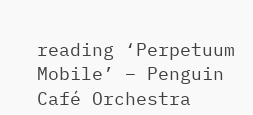reading ‘Perpetuum Mobile’ – Penguin Café Orchestra